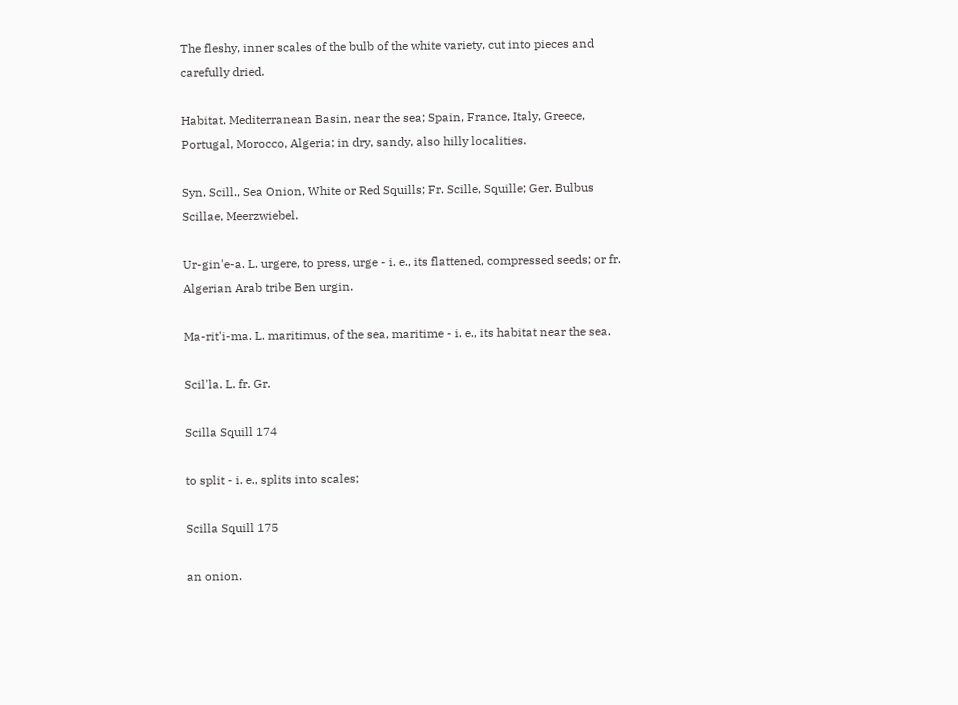The fleshy, inner scales of the bulb of the white variety, cut into pieces and carefully dried.

Habitat. Mediterranean Basin, near the sea; Spain, France, Italy, Greece, Portugal, Morocco, Algeria; in dry, sandy, also hilly localities.

Syn. Scill., Sea Onion, White or Red Squills; Fr. Scille, Squille; Ger. Bulbus Scillae, Meerzwiebel.

Ur-gin'e-a. L. urgere, to press, urge - i. e., its flattened, compressed seeds; or fr. Algerian Arab tribe Ben urgin.

Ma-rit'i-ma. L. maritimus, of the sea, maritime - i. e., its habitat near the sea.

Scil'la. L. fr. Gr.

Scilla Squill 174

to split - i. e., splits into scales;

Scilla Squill 175

an onion.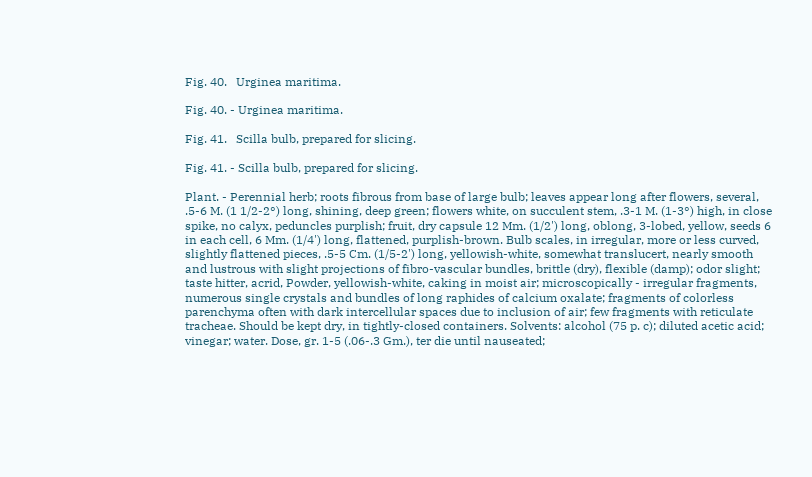Fig. 40.   Urginea maritima.

Fig. 40. - Urginea maritima.

Fig. 41.   Scilla bulb, prepared for slicing.

Fig. 41. - Scilla bulb, prepared for slicing.

Plant. - Perennial herb; roots fibrous from base of large bulb; leaves appear long after flowers, several, .5-6 M. (1 1/2-2°) long, shining, deep green; flowers white, on succulent stem, .3-1 M. (1-3°) high, in close spike, no calyx, peduncles purplish; fruit, dry capsule 12 Mm. (1/2') long, oblong, 3-lobed, yellow, seeds 6 in each cell, 6 Mm. (1/4') long, flattened, purplish-brown. Bulb scales, in irregular, more or less curved, slightly flattened pieces, .5-5 Cm. (1/5-2') long, yellowish-white, somewhat translucert, nearly smooth and lustrous with slight projections of fibro-vascular bundles, brittle (dry), flexible (damp); odor slight; taste hitter, acrid, Powder, yellowish-white, caking in moist air; microscopically - irregular fragments, numerous single crystals and bundles of long raphides of calcium oxalate; fragments of colorless parenchyma often with dark intercellular spaces due to inclusion of air; few fragments with reticulate tracheae. Should be kept dry, in tightly-closed containers. Solvents: alcohol (75 p. c); diluted acetic acid; vinegar; water. Dose, gr. 1-5 (.06-.3 Gm.), ter die until nauseated;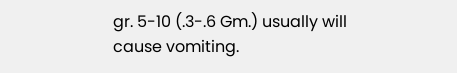gr. 5-10 (.3-.6 Gm.) usually will cause vomiting.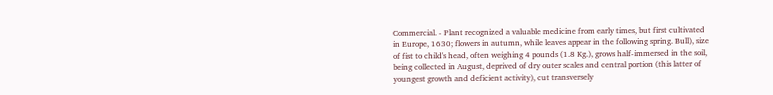Commercial. - Plant recognized a valuable medicine from early times, but first cultivated in Europe, 1630; flowers in autumn, while leaves appear in the following spring. Bull), size of fist to child's head, often weighing 4 pounds (1.8 Kg.), grows half-immersed in the soil, being collected in August, deprived of dry outer scales and central portion (this latter of youngest growth and deficient activity), cut transversely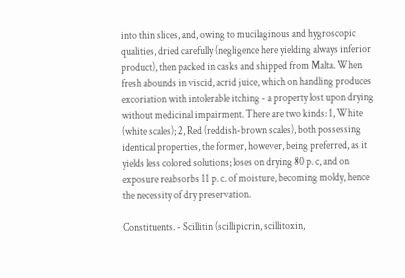into thin slices, and, owing to mucilaginous and hygroscopic qualities, dried carefully (negligence here yielding always inferior product), then packed in casks and shipped from Malta. When fresh abounds in viscid, acrid juice, which on handling produces excoriation with intolerable itching - a property lost upon drying without medicinal impairment. There are two kinds: 1, White (white scales); 2, Red (reddish-brown scales), both possessing identical properties, the former, however, being preferred, as it yields less colored solutions; loses on drying 80 p. c, and on exposure reabsorbs 11 p. c. of moisture, becoming moldy, hence the necessity of dry preservation.

Constituents. - Scillitin (scillipicrin, scillitoxin,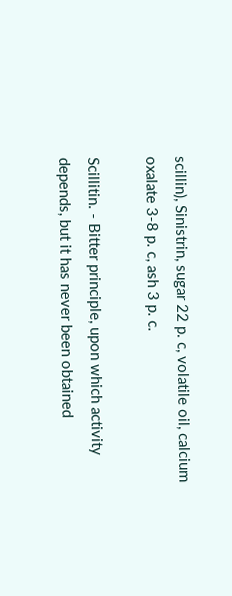scillin), Sinistrin, sugar 22 p. c, volatile oil, calcium oxalate 3-8 p. c, ash 3 p. c.

Scillitin. - Bitter principle, upon which activity depends, but it has never been obtained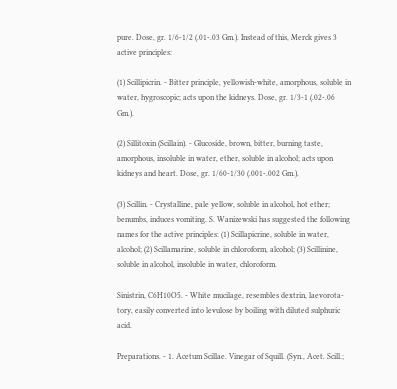pure. Dose, gr. 1/6-1/2 (.01-.03 Gm.). Instead of this, Merck gives 3 active principles:

(1) Scillipicrin. - Bitter principle, yellowish-white, amorphous, soluble in water, hygroscopic; acts upon the kidneys. Dose, gr. 1/3-1 (.02-.06 Gm.).

(2) Sillitoxin (Scillain). - Glucoside, brown, bitter, burning taste, amorphous, insoluble in water, ether, soluble in alcohol; acts upon kidneys and heart. Dose, gr. 1/60-1/30 (.001-.002 Gm.).

(3) Scillin. - Crystalline, pale yellow, soluble in alcohol, hot ether; benumbs, induces vomiting. S. Wanizewski has suggested the following names for the active principles: (1) Scillapicrine, soluble in water, alcohol; (2) Scillamarine, soluble in chloroform, alcohol; (3) Scillinine, soluble in alcohol, insoluble in water, chloroform.

Sinistrin, C6H10O5. - White mucilage, resembles dextrin, laevorota-tory, easily converted into levulose by boiling with diluted sulphuric acid.

Preparations. - 1. Acetum Scillae. Vinegar of Squill. (Syn., Acet. Scill.;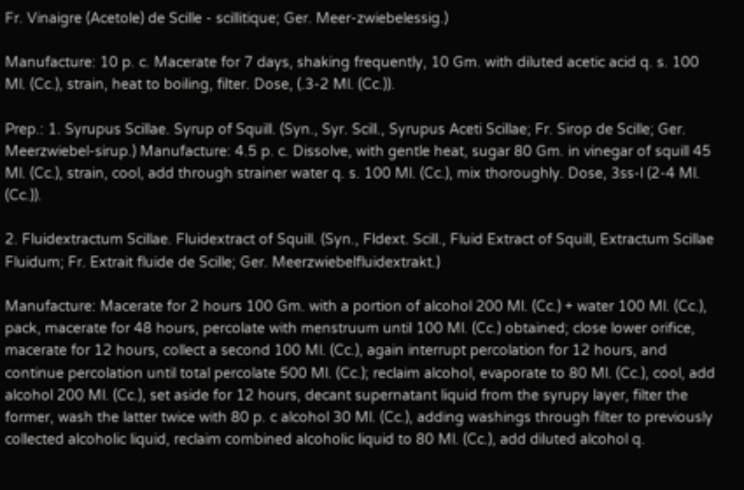Fr. Vinaigre (Acetole) de Scille - scillitique; Ger. Meer-zwiebelessig.)

Manufacture: 10 p. c. Macerate for 7 days, shaking frequently, 10 Gm. with diluted acetic acid q. s. 100 Ml. (Cc.), strain, heat to boiling, filter. Dose, (.3-2 Ml. (Cc.)).

Prep.: 1. Syrupus Scillae. Syrup of Squill. (Syn., Syr. Scill., Syrupus Aceti Scillae; Fr. Sirop de Scille; Ger. Meerzwiebel-sirup.) Manufacture: 4.5 p. c. Dissolve, with gentle heat, sugar 80 Gm. in vinegar of squill 45 Ml. (Cc.), strain, cool, add through strainer water q. s. 100 Ml. (Cc.), mix thoroughly. Dose, 3ss-l (2-4 Ml. (Cc.)).

2. Fluidextractum Scillae. Fluidextract of Squill. (Syn., Fldext. Scill., Fluid Extract of Squill, Extractum Scillae Fluidum; Fr. Extrait fluide de Scille; Ger. Meerzwiebelfluidextrakt.)

Manufacture: Macerate for 2 hours 100 Gm. with a portion of alcohol 200 Ml. (Cc.) + water 100 Ml. (Cc.), pack, macerate for 48 hours, percolate with menstruum until 100 Ml. (Cc.) obtained; close lower orifice, macerate for 12 hours, collect a second 100 Ml. (Cc.), again interrupt percolation for 12 hours, and continue percolation until total percolate 500 Ml. (Cc.); reclaim alcohol, evaporate to 80 Ml. (Cc.), cool, add alcohol 200 Ml. (Cc.), set aside for 12 hours, decant supernatant liquid from the syrupy layer, filter the former, wash the latter twice with 80 p. c alcohol 30 Ml. (Cc.), adding washings through filter to previously collected alcoholic liquid, reclaim combined alcoholic liquid to 80 Ml. (Cc.), add diluted alcohol q.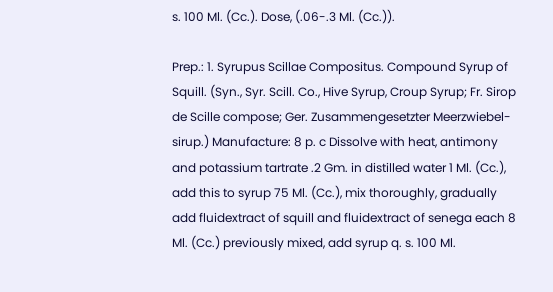s. 100 Ml. (Cc.). Dose, (.06-.3 Ml. (Cc.)).

Prep.: 1. Syrupus Scillae Compositus. Compound Syrup of Squill. (Syn., Syr. Scill. Co., Hive Syrup, Croup Syrup; Fr. Sirop de Scille compose; Ger. Zusammengesetzter Meerzwiebel-sirup.) Manufacture: 8 p. c Dissolve with heat, antimony and potassium tartrate .2 Gm. in distilled water 1 Ml. (Cc.), add this to syrup 75 Ml. (Cc.), mix thoroughly, gradually add fluidextract of squill and fluidextract of senega each 8 Ml. (Cc.) previously mixed, add syrup q. s. 100 Ml.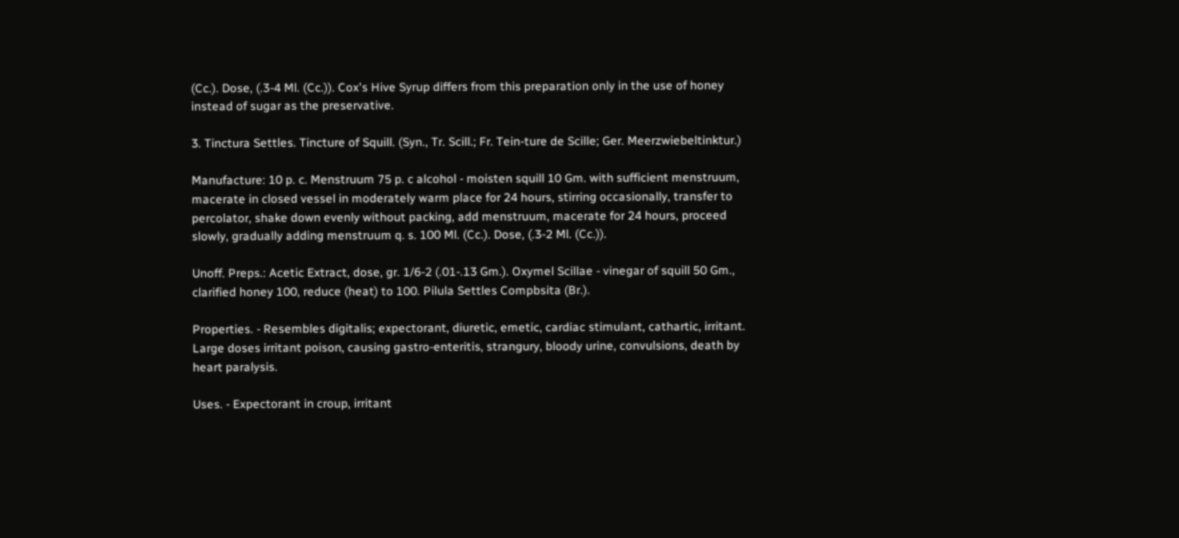(Cc.). Dose, (.3-4 Ml. (Cc.)). Cox's Hive Syrup differs from this preparation only in the use of honey instead of sugar as the preservative.

3. Tinctura Settles. Tincture of Squill. (Syn., Tr. Scill.; Fr. Tein-ture de Scille; Ger. Meerzwiebeltinktur.)

Manufacture: 10 p. c. Menstruum 75 p. c alcohol - moisten squill 10 Gm. with sufficient menstruum, macerate in closed vessel in moderately warm place for 24 hours, stirring occasionally, transfer to percolator, shake down evenly without packing, add menstruum, macerate for 24 hours, proceed slowly, gradually adding menstruum q. s. 100 Ml. (Cc.). Dose, (.3-2 Ml. (Cc.)).

Unoff. Preps.: Acetic Extract, dose, gr. 1/6-2 (.01-.13 Gm.). Oxymel Scillae - vinegar of squill 50 Gm., clarified honey 100, reduce (heat) to 100. Pilula Settles Compbsita (Br.).

Properties. - Resembles digitalis; expectorant, diuretic, emetic, cardiac stimulant, cathartic, irritant. Large doses irritant poison, causing gastro-enteritis, strangury, bloody urine, convulsions, death by heart paralysis.

Uses. - Expectorant in croup, irritant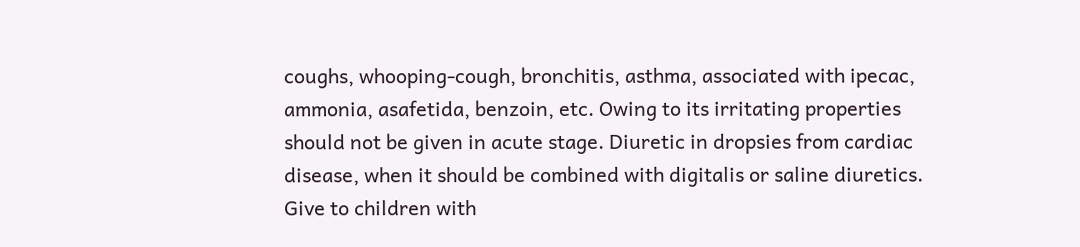coughs, whooping-cough, bronchitis, asthma, associated with ipecac, ammonia, asafetida, benzoin, etc. Owing to its irritating properties should not be given in acute stage. Diuretic in dropsies from cardiac disease, when it should be combined with digitalis or saline diuretics. Give to children with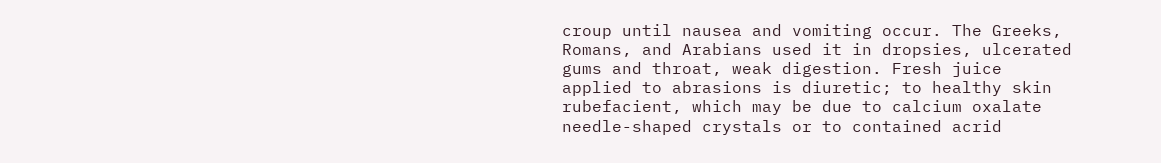croup until nausea and vomiting occur. The Greeks, Romans, and Arabians used it in dropsies, ulcerated gums and throat, weak digestion. Fresh juice applied to abrasions is diuretic; to healthy skin rubefacient, which may be due to calcium oxalate needle-shaped crystals or to contained acrid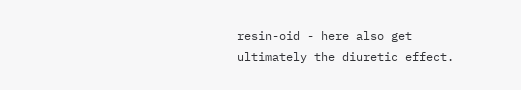resin-oid - here also get ultimately the diuretic effect.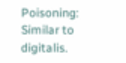Poisoning: Similar to digitalis.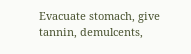Evacuate stomach, give tannin, demulcents,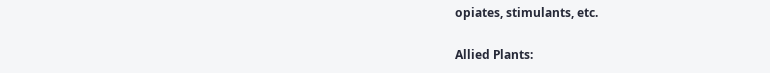opiates, stimulants, etc.

Allied Plants: